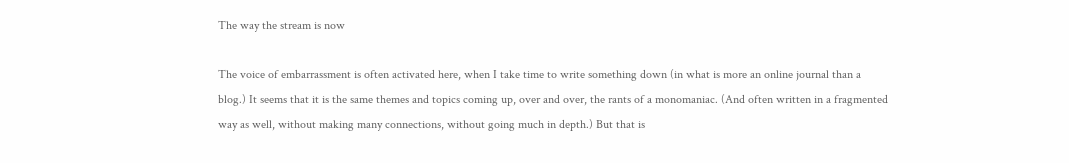The way the stream is now

The voice of embarrassment is often activated here, when I take time to write something down (in what is more an online journal than a blog.) It seems that it is the same themes and topics coming up, over and over, the rants of a monomaniac. (And often written in a fragmented way as well, without making many connections, without going much in depth.) But that is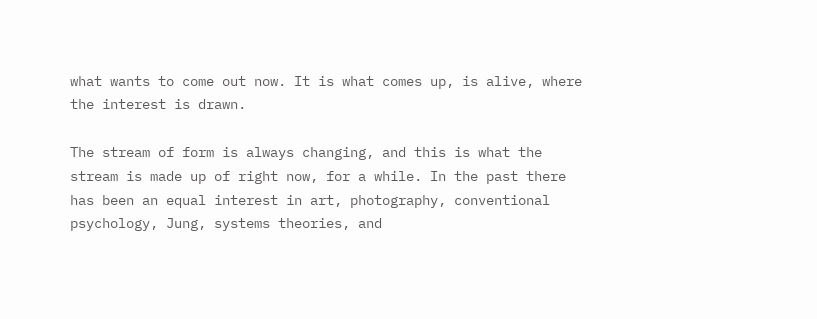what wants to come out now. It is what comes up, is alive, where the interest is drawn.

The stream of form is always changing, and this is what the stream is made up of right now, for a while. In the past there has been an equal interest in art, photography, conventional psychology, Jung, systems theories, and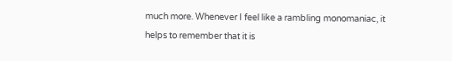much more. Whenever I feel like a rambling monomaniac, it helps to remember that it is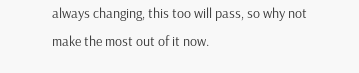always changing, this too will pass, so why not make the most out of it now.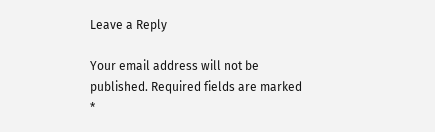Leave a Reply

Your email address will not be published. Required fields are marked *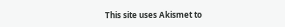This site uses Akismet to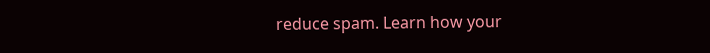reduce spam. Learn how your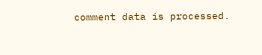comment data is processed.